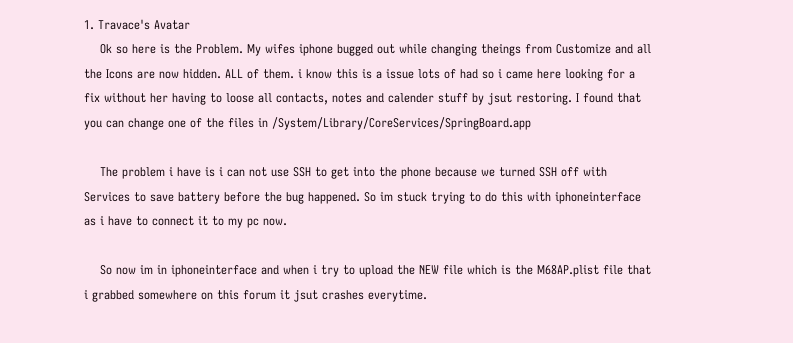1. Travace's Avatar
    Ok so here is the Problem. My wifes iphone bugged out while changing theings from Customize and all the Icons are now hidden. ALL of them. i know this is a issue lots of had so i came here looking for a fix without her having to loose all contacts, notes and calender stuff by jsut restoring. I found that you can change one of the files in /System/Library/CoreServices/SpringBoard.app

    The problem i have is i can not use SSH to get into the phone because we turned SSH off with Services to save battery before the bug happened. So im stuck trying to do this with iphoneinterface as i have to connect it to my pc now.

    So now im in iphoneinterface and when i try to upload the NEW file which is the M68AP.plist file that i grabbed somewhere on this forum it jsut crashes everytime.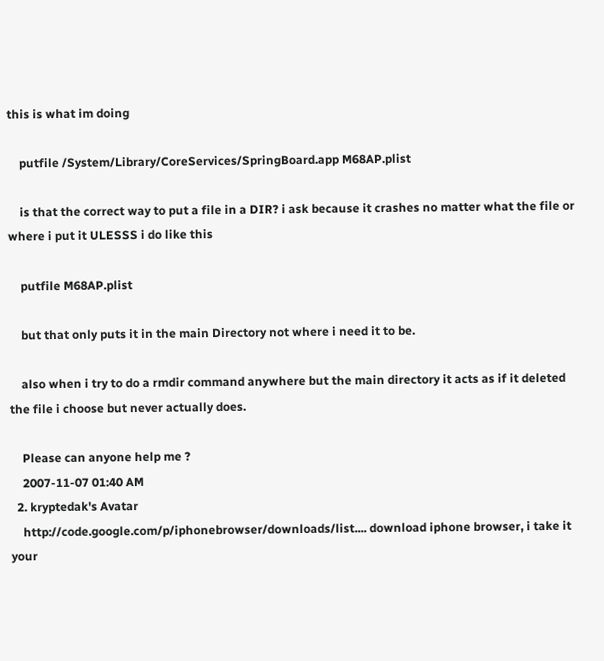this is what im doing

    putfile /System/Library/CoreServices/SpringBoard.app M68AP.plist

    is that the correct way to put a file in a DIR? i ask because it crashes no matter what the file or where i put it ULESSS i do like this

    putfile M68AP.plist

    but that only puts it in the main Directory not where i need it to be.

    also when i try to do a rmdir command anywhere but the main directory it acts as if it deleted the file i choose but never actually does.

    Please can anyone help me ?
    2007-11-07 01:40 AM
  2. kryptedak's Avatar
    http://code.google.com/p/iphonebrowser/downloads/list.... download iphone browser, i take it your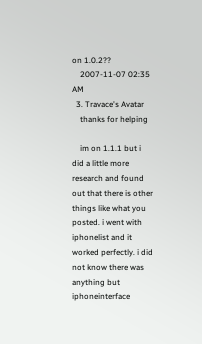on 1.0.2??
    2007-11-07 02:35 AM
  3. Travace's Avatar
    thanks for helping

    im on 1.1.1 but i did a little more research and found out that there is other things like what you posted. i went with iphonelist and it worked perfectly. i did not know there was anything but iphoneinterface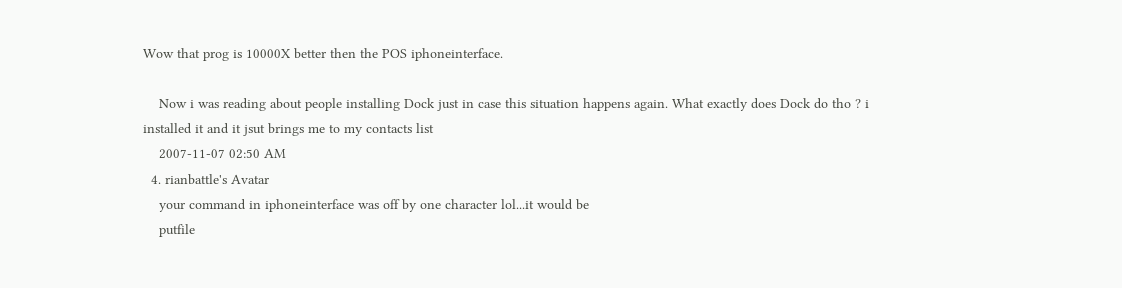Wow that prog is 10000X better then the POS iphoneinterface.

    Now i was reading about people installing Dock just in case this situation happens again. What exactly does Dock do tho ? i installed it and it jsut brings me to my contacts list
    2007-11-07 02:50 AM
  4. rianbattle's Avatar
    your command in iphoneinterface was off by one character lol...it would be
    putfile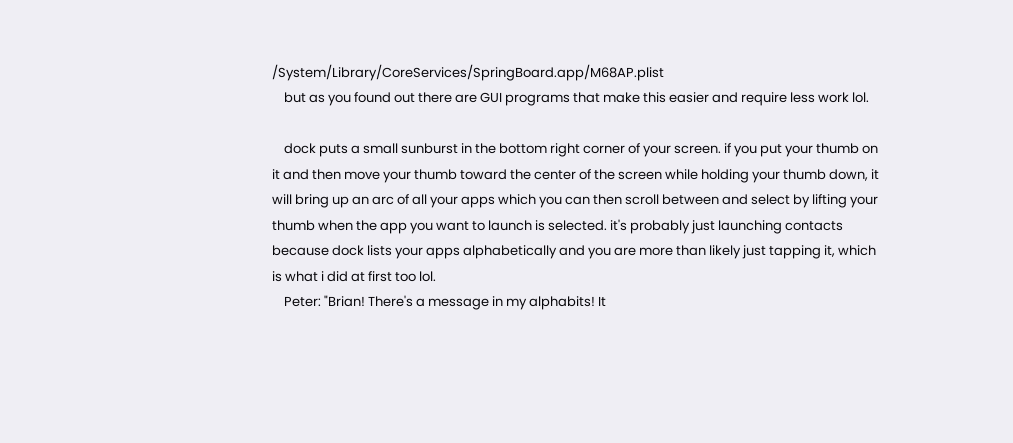/System/Library/CoreServices/SpringBoard.app/M68AP.plist
    but as you found out there are GUI programs that make this easier and require less work lol.

    dock puts a small sunburst in the bottom right corner of your screen. if you put your thumb on it and then move your thumb toward the center of the screen while holding your thumb down, it will bring up an arc of all your apps which you can then scroll between and select by lifting your thumb when the app you want to launch is selected. it's probably just launching contacts because dock lists your apps alphabetically and you are more than likely just tapping it, which is what i did at first too lol.
    Peter: "Brian! There's a message in my alphabits! It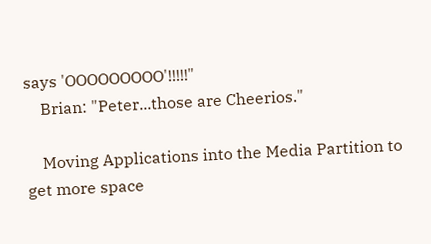says 'OOOOOOOOO'!!!!!"
    Brian: "Peter...those are Cheerios."

    Moving Applications into the Media Partition to get more space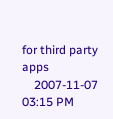for third party apps
    2007-11-07 03:15 PM